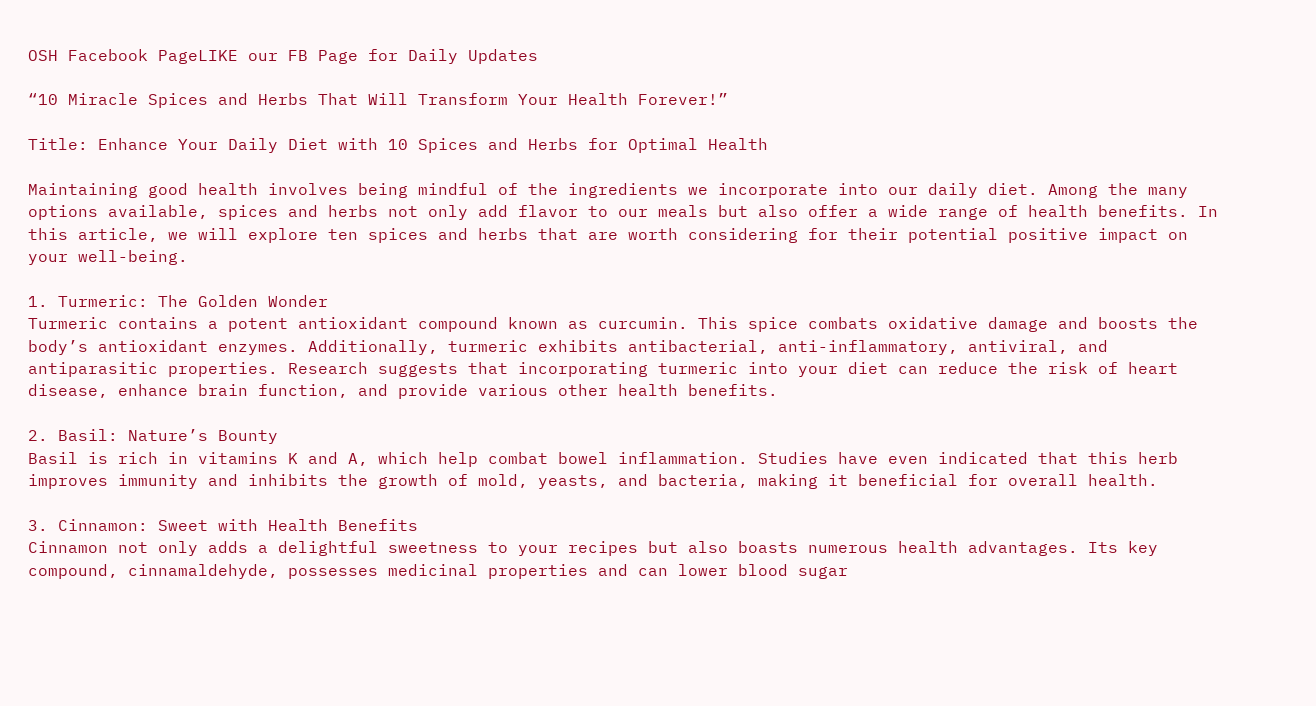OSH Facebook PageLIKE our FB Page for Daily Updates

“10 Miracle Spices and Herbs That Will Transform Your Health Forever!”

Title: Enhance Your Daily Diet with 10 Spices and Herbs for Optimal Health

Maintaining good health involves being mindful of the ingredients we incorporate into our daily diet. Among the many options available, spices and herbs not only add flavor to our meals but also offer a wide range of health benefits. In this article, we will explore ten spices and herbs that are worth considering for their potential positive impact on your well-being.

1. Turmeric: The Golden Wonder
Turmeric contains a potent antioxidant compound known as curcumin. This spice combats oxidative damage and boosts the body’s antioxidant enzymes. Additionally, turmeric exhibits antibacterial, anti-inflammatory, antiviral, and antiparasitic properties. Research suggests that incorporating turmeric into your diet can reduce the risk of heart disease, enhance brain function, and provide various other health benefits.

2. Basil: Nature’s Bounty
Basil is rich in vitamins K and A, which help combat bowel inflammation. Studies have even indicated that this herb improves immunity and inhibits the growth of mold, yeasts, and bacteria, making it beneficial for overall health.

3. Cinnamon: Sweet with Health Benefits
Cinnamon not only adds a delightful sweetness to your recipes but also boasts numerous health advantages. Its key compound, cinnamaldehyde, possesses medicinal properties and can lower blood sugar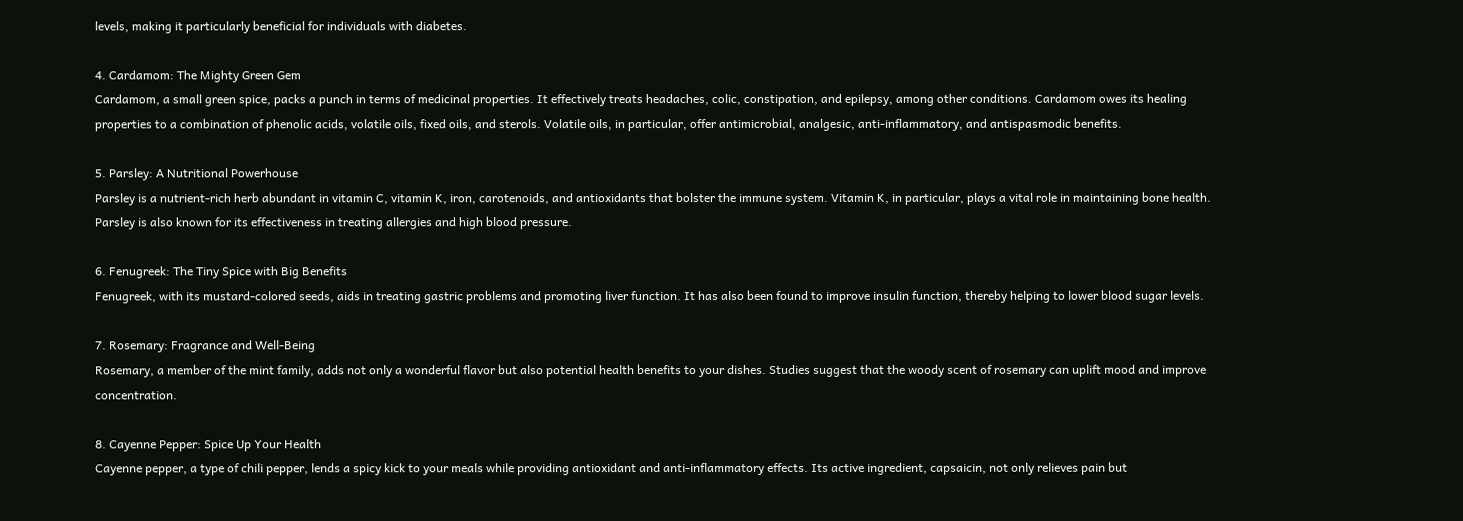levels, making it particularly beneficial for individuals with diabetes.

4. Cardamom: The Mighty Green Gem
Cardamom, a small green spice, packs a punch in terms of medicinal properties. It effectively treats headaches, colic, constipation, and epilepsy, among other conditions. Cardamom owes its healing properties to a combination of phenolic acids, volatile oils, fixed oils, and sterols. Volatile oils, in particular, offer antimicrobial, analgesic, anti-inflammatory, and antispasmodic benefits.

5. Parsley: A Nutritional Powerhouse
Parsley is a nutrient-rich herb abundant in vitamin C, vitamin K, iron, carotenoids, and antioxidants that bolster the immune system. Vitamin K, in particular, plays a vital role in maintaining bone health. Parsley is also known for its effectiveness in treating allergies and high blood pressure.

6. Fenugreek: The Tiny Spice with Big Benefits
Fenugreek, with its mustard-colored seeds, aids in treating gastric problems and promoting liver function. It has also been found to improve insulin function, thereby helping to lower blood sugar levels.

7. Rosemary: Fragrance and Well-Being
Rosemary, a member of the mint family, adds not only a wonderful flavor but also potential health benefits to your dishes. Studies suggest that the woody scent of rosemary can uplift mood and improve concentration.

8. Cayenne Pepper: Spice Up Your Health
Cayenne pepper, a type of chili pepper, lends a spicy kick to your meals while providing antioxidant and anti-inflammatory effects. Its active ingredient, capsaicin, not only relieves pain but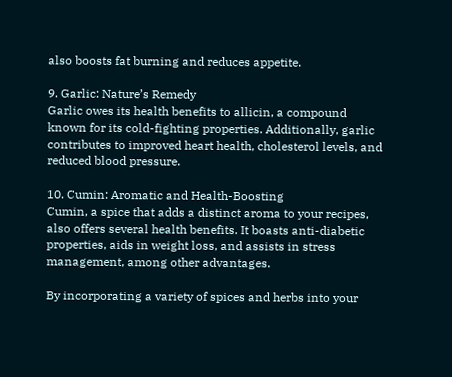also boosts fat burning and reduces appetite.

9. Garlic: Nature’s Remedy
Garlic owes its health benefits to allicin, a compound known for its cold-fighting properties. Additionally, garlic contributes to improved heart health, cholesterol levels, and reduced blood pressure.

10. Cumin: Aromatic and Health-Boosting
Cumin, a spice that adds a distinct aroma to your recipes, also offers several health benefits. It boasts anti-diabetic properties, aids in weight loss, and assists in stress management, among other advantages.

By incorporating a variety of spices and herbs into your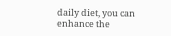daily diet, you can enhance the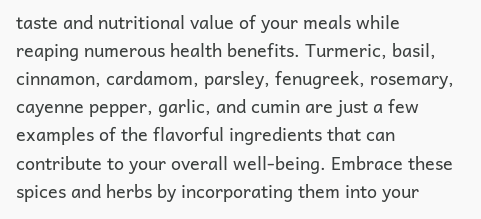taste and nutritional value of your meals while reaping numerous health benefits. Turmeric, basil, cinnamon, cardamom, parsley, fenugreek, rosemary, cayenne pepper, garlic, and cumin are just a few examples of the flavorful ingredients that can contribute to your overall well-being. Embrace these spices and herbs by incorporating them into your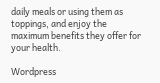daily meals or using them as toppings, and enjoy the maximum benefits they offer for your health.

Wordpress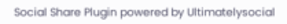Social Share Plugin powered by Ultimatelysocial